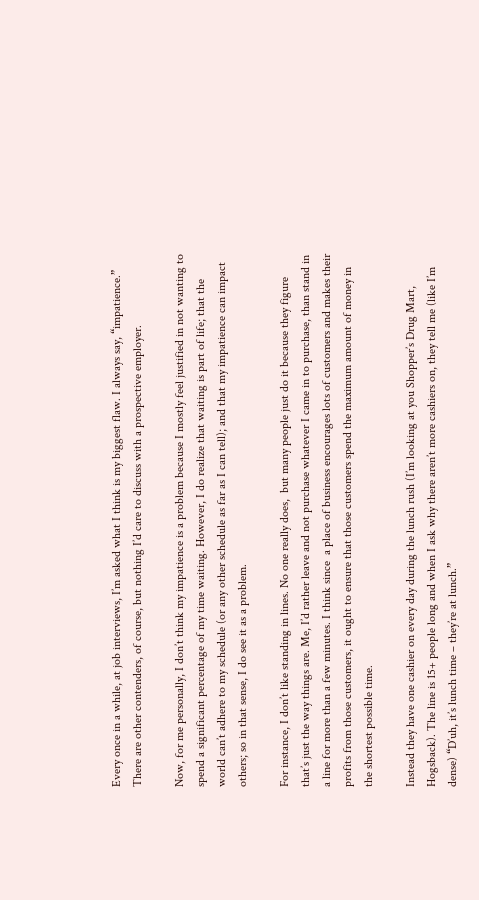Every once in a while, at job interviews, I’m asked what I think is my biggest flaw. I always say, “impatience.”  There are other contenders, of course, but nothing I’d care to discuss with a prospective employer.

Now, for me personally, I don’t think my impatience is a problem because I mostly feel justified in not wanting to spend a significant percentage of my time waiting. However, I do realize that waiting is part of life; that the world can’t adhere to my schedule (or any other schedule as far as I can tell); and that my impatience can impact others; so in that sense, I do see it as a problem.

For instance, I don’t like standing in lines. No one really does,  but many people just do it because they figure that’s just the way things are. Me, I’d rather leave and not purchase whatever I came in to purchase, than stand in a line for more than a few minutes. I think since  a place of business encourages lots of customers and makes their profits from those customers, it ought to ensure that those customers spend the maximum amount of money in the shortest possible time.

Instead they have one cashier on every day during the lunch rush (I’m looking at you Shopper’s Drug Mart, Hogsback). The line is 15+ people long and when I ask why there aren’t more cashiers on, they tell me (like I’m dense) “D’uh, it’s lunch time – they’re at lunch.”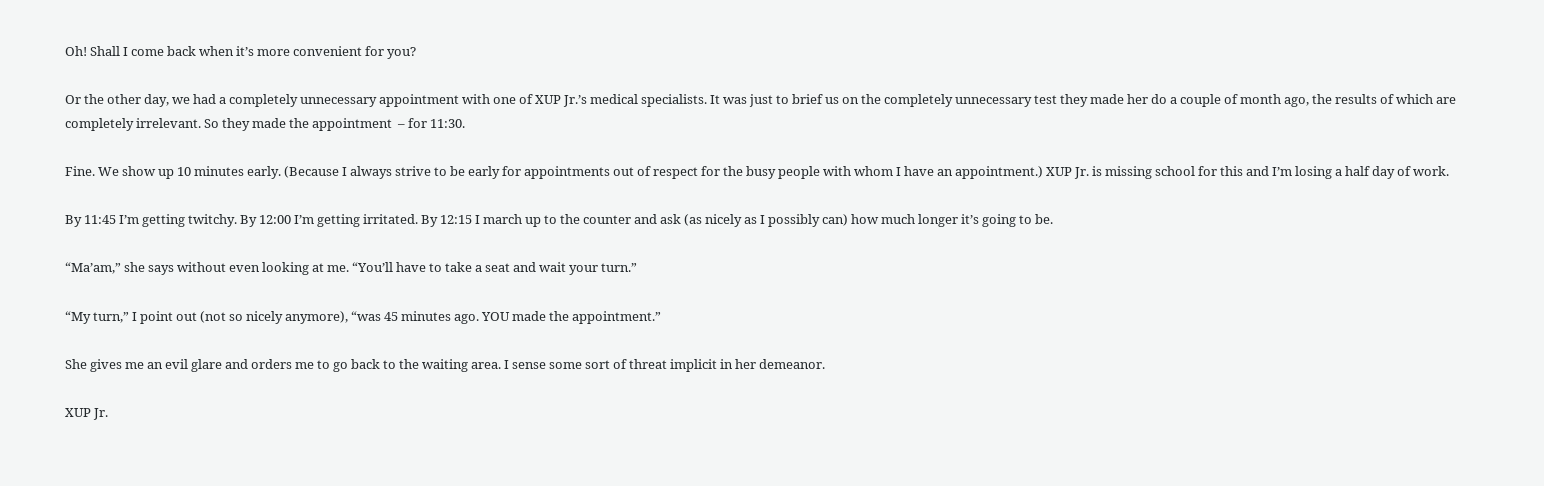Oh! Shall I come back when it’s more convenient for you?

Or the other day, we had a completely unnecessary appointment with one of XUP Jr.’s medical specialists. It was just to brief us on the completely unnecessary test they made her do a couple of month ago, the results of which are completely irrelevant. So they made the appointment  – for 11:30.

Fine. We show up 10 minutes early. (Because I always strive to be early for appointments out of respect for the busy people with whom I have an appointment.) XUP Jr. is missing school for this and I’m losing a half day of work.

By 11:45 I’m getting twitchy. By 12:00 I’m getting irritated. By 12:15 I march up to the counter and ask (as nicely as I possibly can) how much longer it’s going to be.

“Ma’am,” she says without even looking at me. “You’ll have to take a seat and wait your turn.”

“My turn,” I point out (not so nicely anymore), “was 45 minutes ago. YOU made the appointment.”

She gives me an evil glare and orders me to go back to the waiting area. I sense some sort of threat implicit in her demeanor.

XUP Jr.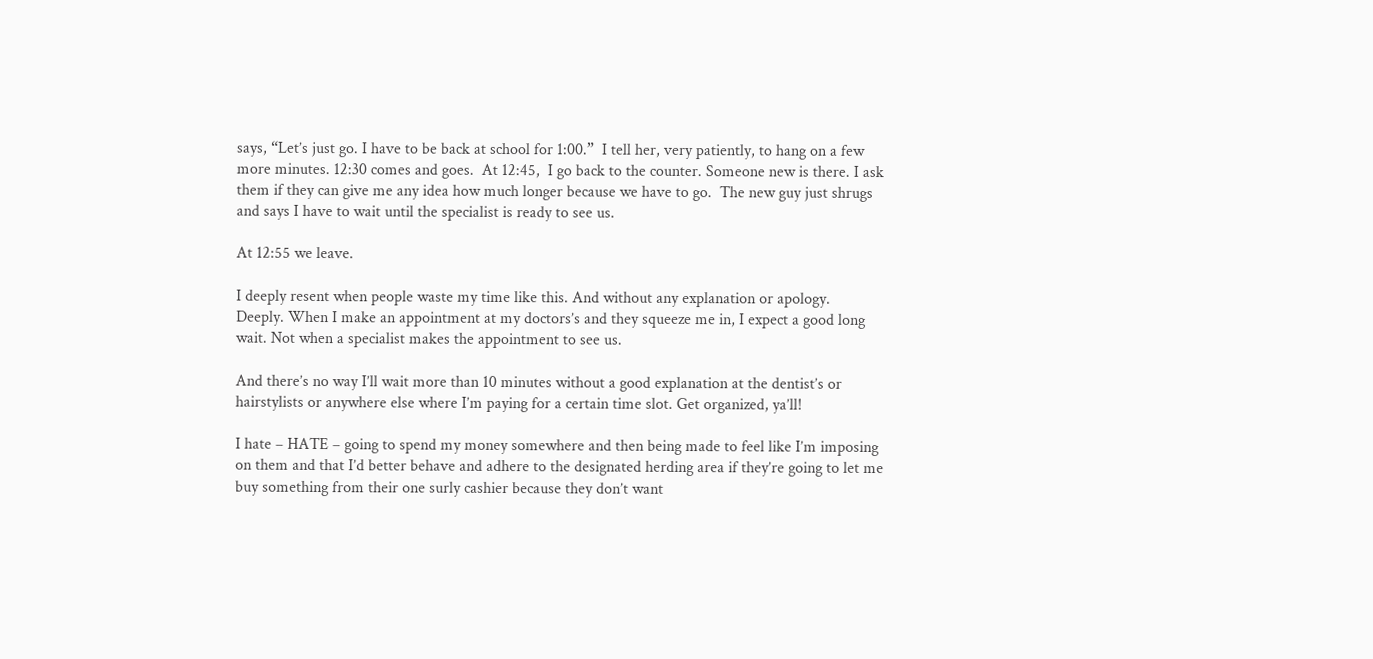says, “Let’s just go. I have to be back at school for 1:00.”  I tell her, very patiently, to hang on a few more minutes. 12:30 comes and goes.  At 12:45,  I go back to the counter. Someone new is there. I ask them if they can give me any idea how much longer because we have to go.  The new guy just shrugs and says I have to wait until the specialist is ready to see us.

At 12:55 we leave.

I deeply resent when people waste my time like this. And without any explanation or apology.  Deeply. When I make an appointment at my doctors’s and they squeeze me in, I expect a good long wait. Not when a specialist makes the appointment to see us.

And there’s no way I’ll wait more than 10 minutes without a good explanation at the dentist’s or hairstylists or anywhere else where I’m paying for a certain time slot. Get organized, ya’ll!

I hate – HATE – going to spend my money somewhere and then being made to feel like I’m imposing on them and that I’d better behave and adhere to the designated herding area if they’re going to let me buy something from their one surly cashier because they don’t want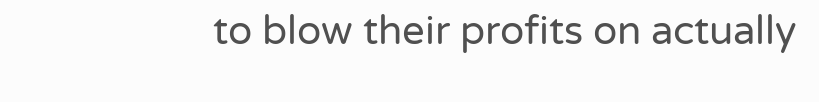to blow their profits on actually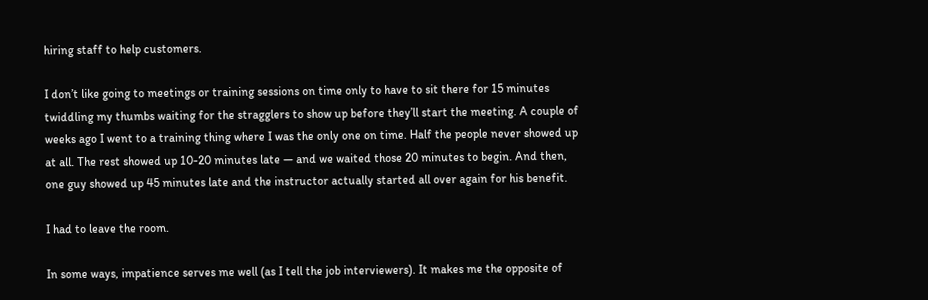hiring staff to help customers.

I don’t like going to meetings or training sessions on time only to have to sit there for 15 minutes twiddling my thumbs waiting for the stragglers to show up before they’ll start the meeting. A couple of weeks ago I went to a training thing where I was the only one on time. Half the people never showed up at all. The rest showed up 10-20 minutes late — and we waited those 20 minutes to begin. And then, one guy showed up 45 minutes late and the instructor actually started all over again for his benefit.

I had to leave the room.

In some ways, impatience serves me well (as I tell the job interviewers). It makes me the opposite of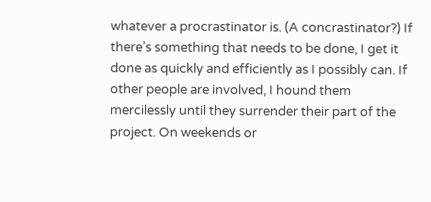whatever a procrastinator is. (A concrastinator?) If there’s something that needs to be done, I get it done as quickly and efficiently as I possibly can. If other people are involved, I hound them mercilessly until they surrender their part of the project. On weekends or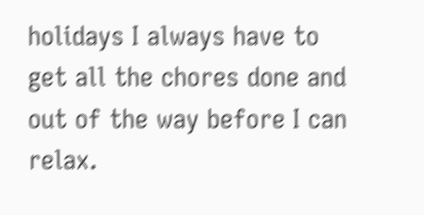holidays I always have to get all the chores done and out of the way before I can relax.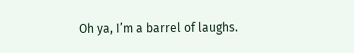Oh ya, I’m a barrel of laughs.